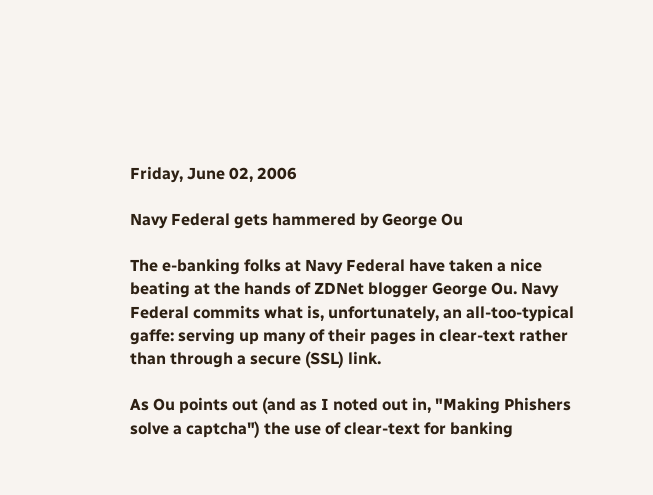Friday, June 02, 2006

Navy Federal gets hammered by George Ou

The e-banking folks at Navy Federal have taken a nice beating at the hands of ZDNet blogger George Ou. Navy Federal commits what is, unfortunately, an all-too-typical gaffe: serving up many of their pages in clear-text rather than through a secure (SSL) link.

As Ou points out (and as I noted out in, "Making Phishers solve a captcha") the use of clear-text for banking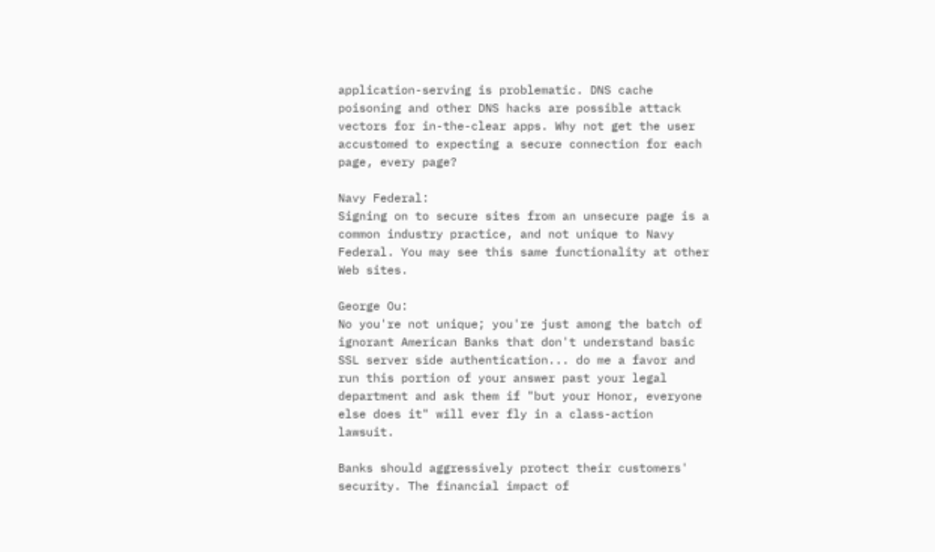application-serving is problematic. DNS cache poisoning and other DNS hacks are possible attack vectors for in-the-clear apps. Why not get the user accustomed to expecting a secure connection for each page, every page?

Navy Federal:
Signing on to secure sites from an unsecure page is a common industry practice, and not unique to Navy Federal. You may see this same functionality at other Web sites.

George Ou:
No you're not unique; you're just among the batch of ignorant American Banks that don't understand basic SSL server side authentication... do me a favor and run this portion of your answer past your legal department and ask them if "but your Honor, everyone else does it" will ever fly in a class-action lawsuit.

Banks should aggressively protect their customers' security. The financial impact of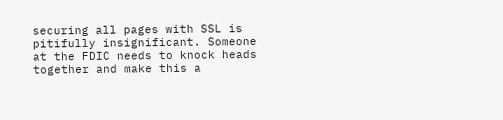securing all pages with SSL is pitifully insignificant. Someone at the FDIC needs to knock heads together and make this a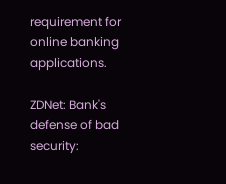requirement for online banking applications.

ZDNet: Bank's defense of bad security: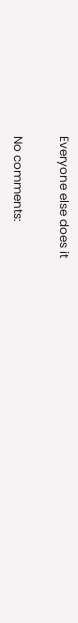Everyone else does it

No comments: